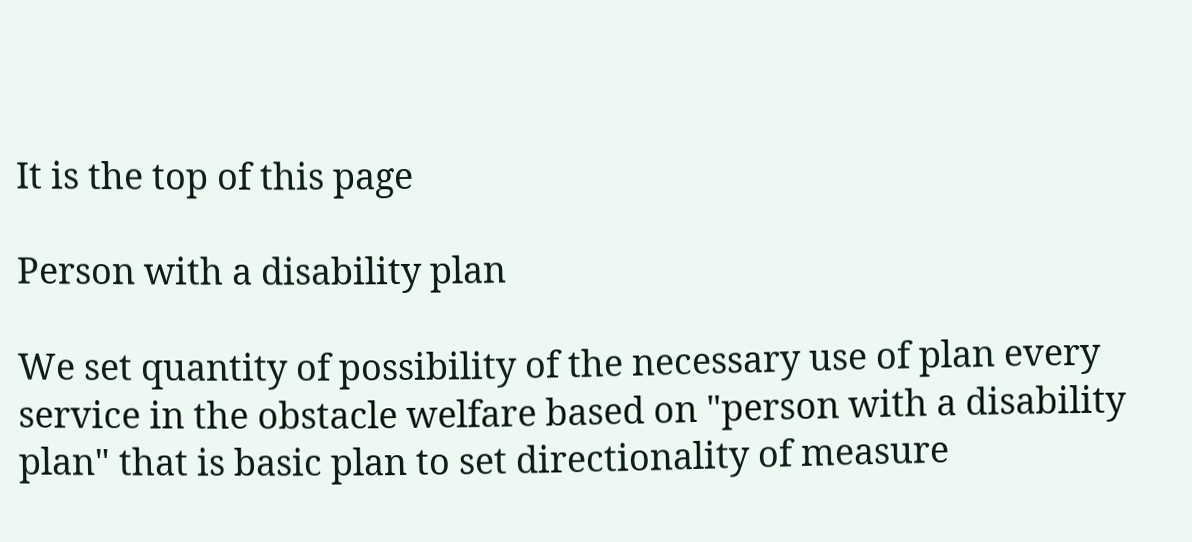It is the top of this page

Person with a disability plan

We set quantity of possibility of the necessary use of plan every service in the obstacle welfare based on "person with a disability plan" that is basic plan to set directionality of measure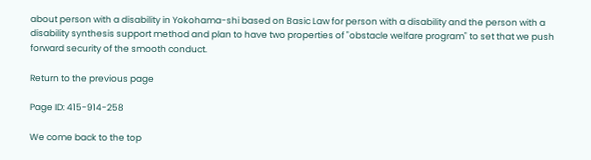about person with a disability in Yokohama-shi based on Basic Law for person with a disability and the person with a disability synthesis support method and plan to have two properties of "obstacle welfare program" to set that we push forward security of the smooth conduct.

Return to the previous page

Page ID: 415-914-258

We come back to the top